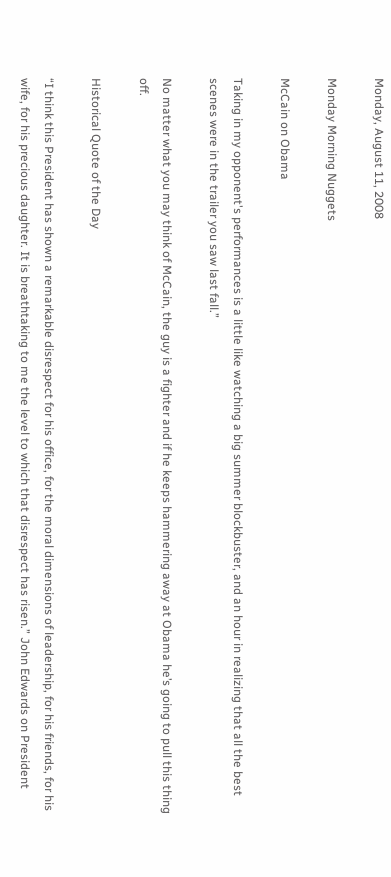Monday, August 11, 2008

Monday Morning Nuggets

McCain on Obama

Taking in my opponent's performances is a little like watching a big summer blockbuster, and an hour in realizing that all the best scenes were in the trailer you saw last fall.”

No matter what you may think of McCain, the guy is a fighter and if he keeps hammering away at Obama he’s going to pull this thing off.

Historical Quote of the Day

“I think this President has shown a remarkable disrespect for his office, for the moral dimensions of leadership, for his friends, for his wife, for his precious daughter. It is breathtaking to me the level to which that disrespect has risen.” John Edwards on President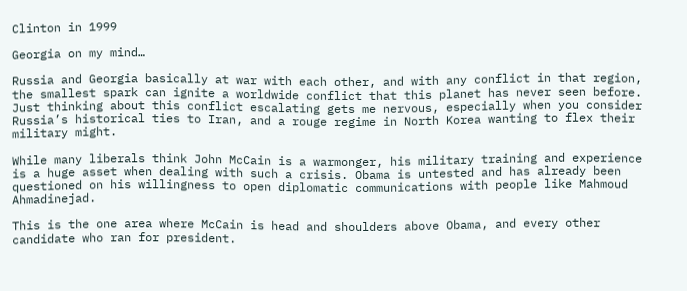Clinton in 1999

Georgia on my mind…

Russia and Georgia basically at war with each other, and with any conflict in that region, the smallest spark can ignite a worldwide conflict that this planet has never seen before. Just thinking about this conflict escalating gets me nervous, especially when you consider Russia’s historical ties to Iran, and a rouge regime in North Korea wanting to flex their military might.

While many liberals think John McCain is a warmonger, his military training and experience is a huge asset when dealing with such a crisis. Obama is untested and has already been questioned on his willingness to open diplomatic communications with people like Mahmoud Ahmadinejad.

This is the one area where McCain is head and shoulders above Obama, and every other candidate who ran for president.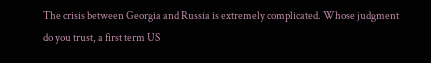The crisis between Georgia and Russia is extremely complicated. Whose judgment do you trust, a first term US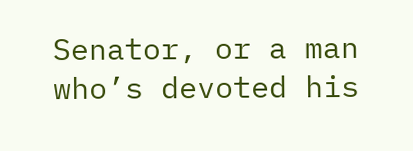Senator, or a man who’s devoted his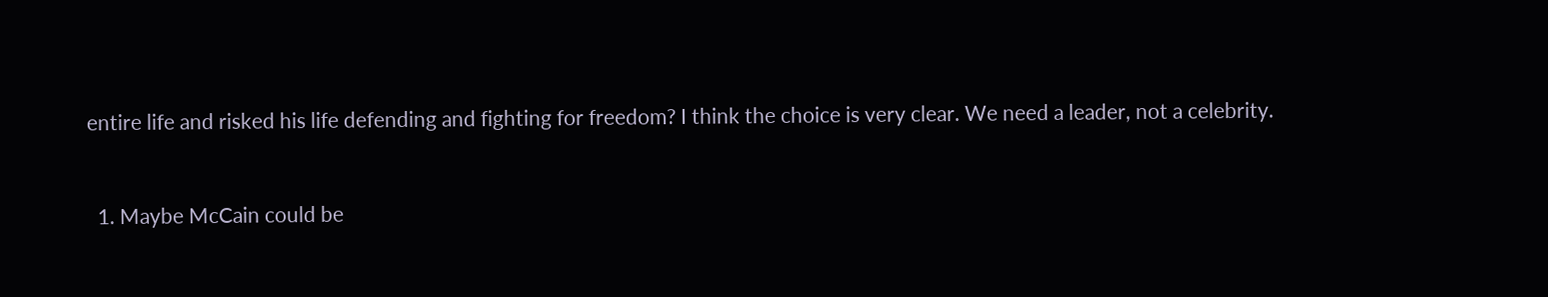entire life and risked his life defending and fighting for freedom? I think the choice is very clear. We need a leader, not a celebrity.


  1. Maybe McCain could be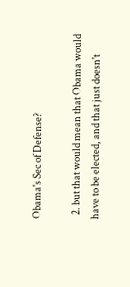Obama's Sec of Defense?

  2. but that would mean that Obama would have to be elected, and that just doesn't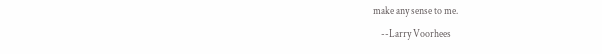make any sense to me.
    --Larry Voorhees